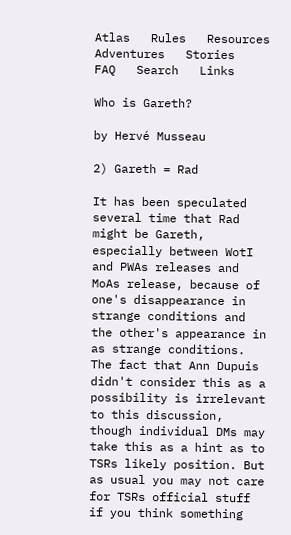Atlas   Rules   Resources   Adventures   Stories       FAQ   Search   Links

Who is Gareth?

by Hervé Musseau

2) Gareth = Rad

It has been speculated several time that Rad might be Gareth, especially between WotI and PWAs releases and MoAs release, because of one's disappearance in strange conditions and the other's appearance in as strange conditions. The fact that Ann Dupuis didn't consider this as a possibility is irrelevant to this discussion, though individual DMs may take this as a hint as to TSRs likely position. But as usual you may not care for TSRs official stuff if you think something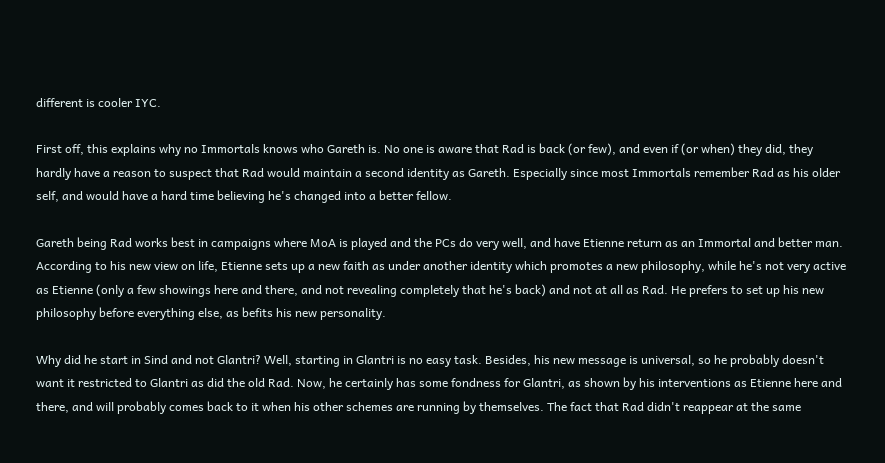different is cooler IYC.

First off, this explains why no Immortals knows who Gareth is. No one is aware that Rad is back (or few), and even if (or when) they did, they hardly have a reason to suspect that Rad would maintain a second identity as Gareth. Especially since most Immortals remember Rad as his older self, and would have a hard time believing he's changed into a better fellow.

Gareth being Rad works best in campaigns where MoA is played and the PCs do very well, and have Etienne return as an Immortal and better man. According to his new view on life, Etienne sets up a new faith as under another identity which promotes a new philosophy, while he's not very active as Etienne (only a few showings here and there, and not revealing completely that he's back) and not at all as Rad. He prefers to set up his new philosophy before everything else, as befits his new personality.

Why did he start in Sind and not Glantri? Well, starting in Glantri is no easy task. Besides, his new message is universal, so he probably doesn't want it restricted to Glantri as did the old Rad. Now, he certainly has some fondness for Glantri, as shown by his interventions as Etienne here and there, and will probably comes back to it when his other schemes are running by themselves. The fact that Rad didn't reappear at the same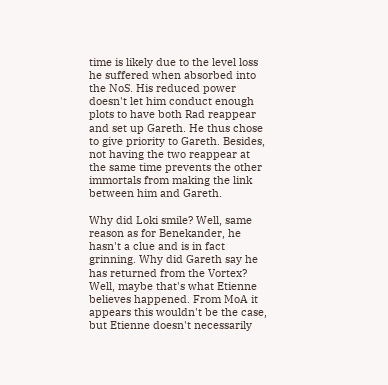time is likely due to the level loss he suffered when absorbed into the NoS. His reduced power doesn't let him conduct enough plots to have both Rad reappear and set up Gareth. He thus chose to give priority to Gareth. Besides, not having the two reappear at the same time prevents the other immortals from making the link between him and Gareth.

Why did Loki smile? Well, same reason as for Benekander, he hasn't a clue and is in fact grinning. Why did Gareth say he has returned from the Vortex? Well, maybe that's what Etienne believes happened. From MoA it appears this wouldn't be the case, but Etienne doesn't necessarily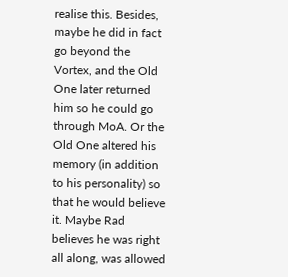realise this. Besides, maybe he did in fact go beyond the Vortex, and the Old One later returned him so he could go through MoA. Or the Old One altered his memory (in addition to his personality) so that he would believe it. Maybe Rad believes he was right all along, was allowed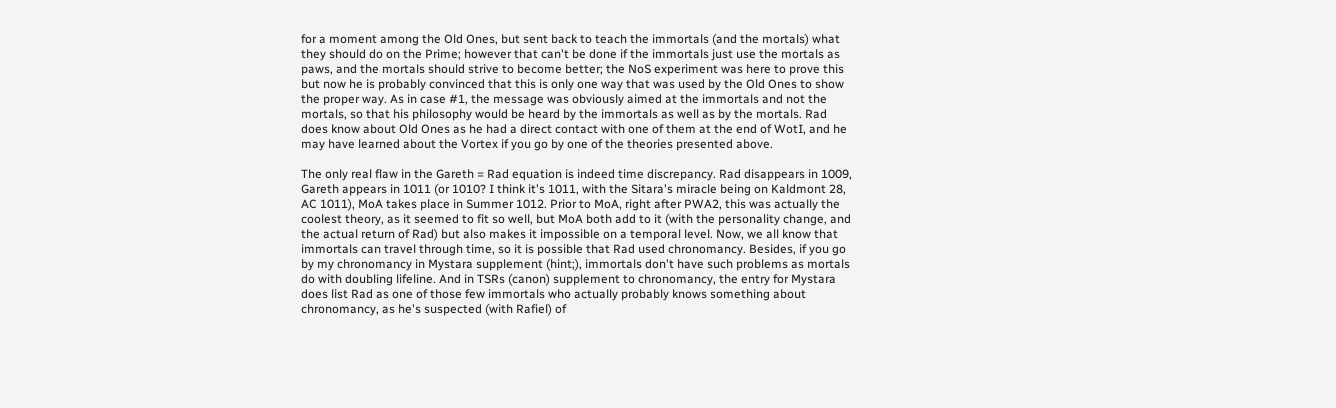for a moment among the Old Ones, but sent back to teach the immortals (and the mortals) what they should do on the Prime; however that can't be done if the immortals just use the mortals as paws, and the mortals should strive to become better; the NoS experiment was here to prove this but now he is probably convinced that this is only one way that was used by the Old Ones to show the proper way. As in case #1, the message was obviously aimed at the immortals and not the mortals, so that his philosophy would be heard by the immortals as well as by the mortals. Rad does know about Old Ones as he had a direct contact with one of them at the end of WotI, and he may have learned about the Vortex if you go by one of the theories presented above.

The only real flaw in the Gareth = Rad equation is indeed time discrepancy. Rad disappears in 1009, Gareth appears in 1011 (or 1010? I think it's 1011, with the Sitara's miracle being on Kaldmont 28, AC 1011), MoA takes place in Summer 1012. Prior to MoA, right after PWA2, this was actually the coolest theory, as it seemed to fit so well, but MoA both add to it (with the personality change, and the actual return of Rad) but also makes it impossible on a temporal level. Now, we all know that immortals can travel through time, so it is possible that Rad used chronomancy. Besides, if you go by my chronomancy in Mystara supplement (hint;), immortals don't have such problems as mortals do with doubling lifeline. And in TSRs (canon) supplement to chronomancy, the entry for Mystara does list Rad as one of those few immortals who actually probably knows something about chronomancy, as he's suspected (with Rafiel) of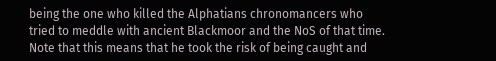being the one who killed the Alphatians chronomancers who tried to meddle with ancient Blackmoor and the NoS of that time. Note that this means that he took the risk of being caught and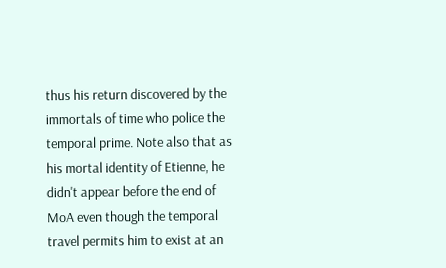thus his return discovered by the immortals of time who police the temporal prime. Note also that as his mortal identity of Etienne, he didn't appear before the end of MoA even though the temporal travel permits him to exist at an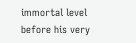immortal level before his very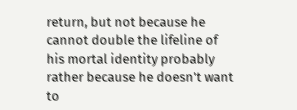return, but not because he cannot double the lifeline of his mortal identity probably rather because he doesn't want to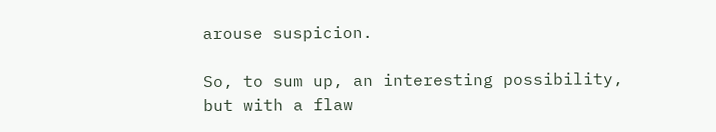arouse suspicion.

So, to sum up, an interesting possibility, but with a flaw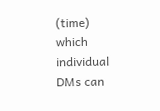(time) which individual DMs can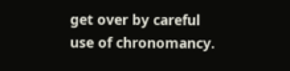get over by careful use of chronomancy.